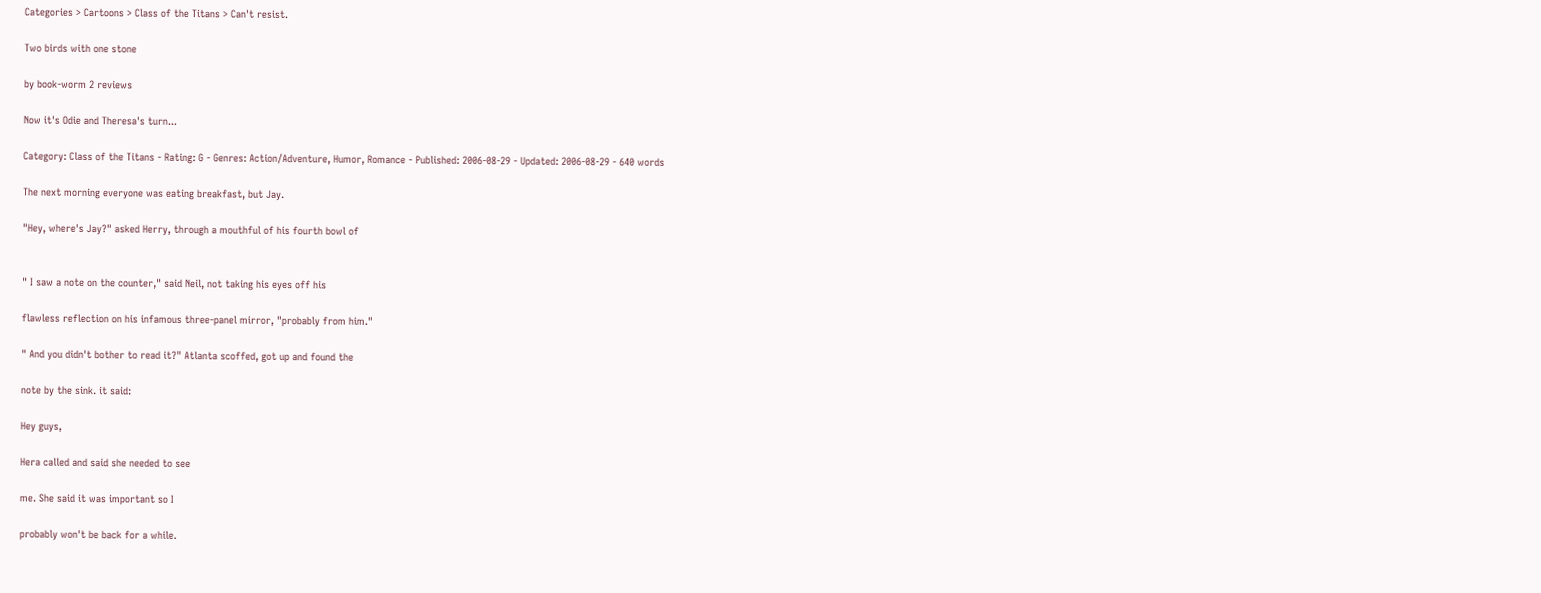Categories > Cartoons > Class of the Titans > Can't resist.

Two birds with one stone

by book-worm 2 reviews

Now it's Odie and Theresa's turn...

Category: Class of the Titans - Rating: G - Genres: Action/Adventure, Humor, Romance - Published: 2006-08-29 - Updated: 2006-08-29 - 640 words

The next morning everyone was eating breakfast, but Jay.

"Hey, where's Jay?" asked Herry, through a mouthful of his fourth bowl of


" I saw a note on the counter," said Neil, not taking his eyes off his

flawless reflection on his infamous three-panel mirror, "probably from him."

" And you didn't bother to read it?" Atlanta scoffed, got up and found the

note by the sink. it said:

Hey guys,

Hera called and said she needed to see

me. She said it was important so I

probably won't be back for a while.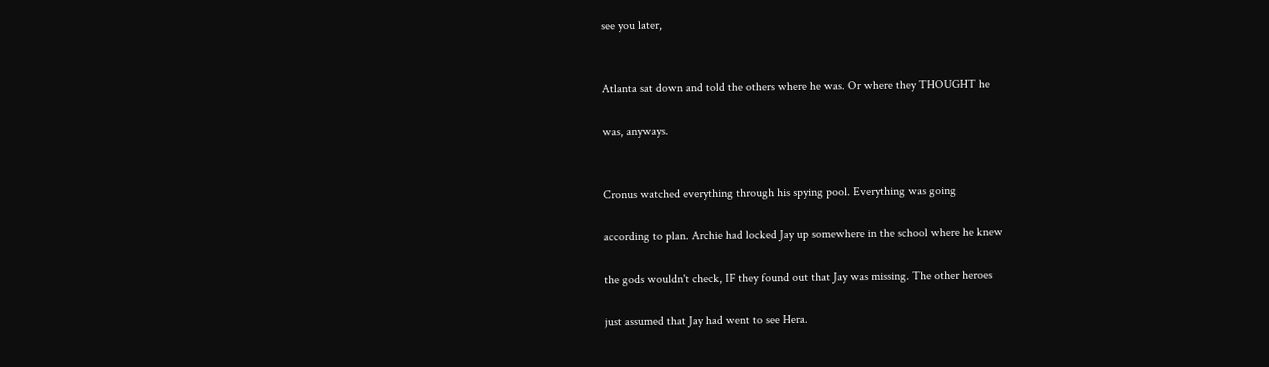see you later,


Atlanta sat down and told the others where he was. Or where they THOUGHT he

was, anyways.


Cronus watched everything through his spying pool. Everything was going

according to plan. Archie had locked Jay up somewhere in the school where he knew

the gods wouldn't check, IF they found out that Jay was missing. The other heroes

just assumed that Jay had went to see Hera.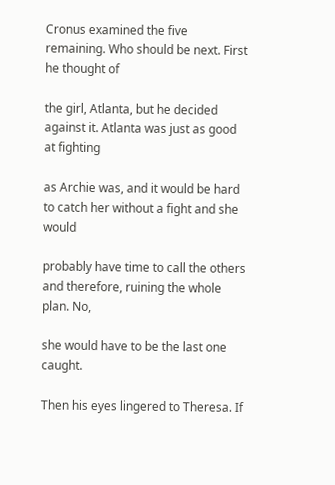Cronus examined the five remaining. Who should be next. First he thought of

the girl, Atlanta, but he decided against it. Atlanta was just as good at fighting

as Archie was, and it would be hard to catch her without a fight and she would

probably have time to call the others and therefore, ruining the whole plan. No,

she would have to be the last one caught.

Then his eyes lingered to Theresa. If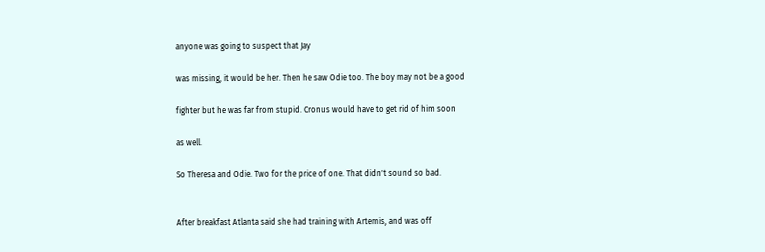anyone was going to suspect that Jay

was missing, it would be her. Then he saw Odie too. The boy may not be a good

fighter but he was far from stupid. Cronus would have to get rid of him soon

as well.

So Theresa and Odie. Two for the price of one. That didn't sound so bad.


After breakfast Atlanta said she had training with Artemis, and was off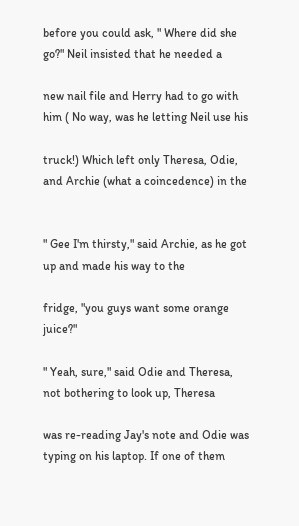before you could ask, " Where did she go?" Neil insisted that he needed a

new nail file and Herry had to go with him ( No way, was he letting Neil use his

truck!) Which left only Theresa, Odie, and Archie (what a coincedence) in the


" Gee I'm thirsty," said Archie, as he got up and made his way to the

fridge, "you guys want some orange juice?"

" Yeah, sure," said Odie and Theresa, not bothering to look up, Theresa

was re-reading Jay's note and Odie was typing on his laptop. If one of them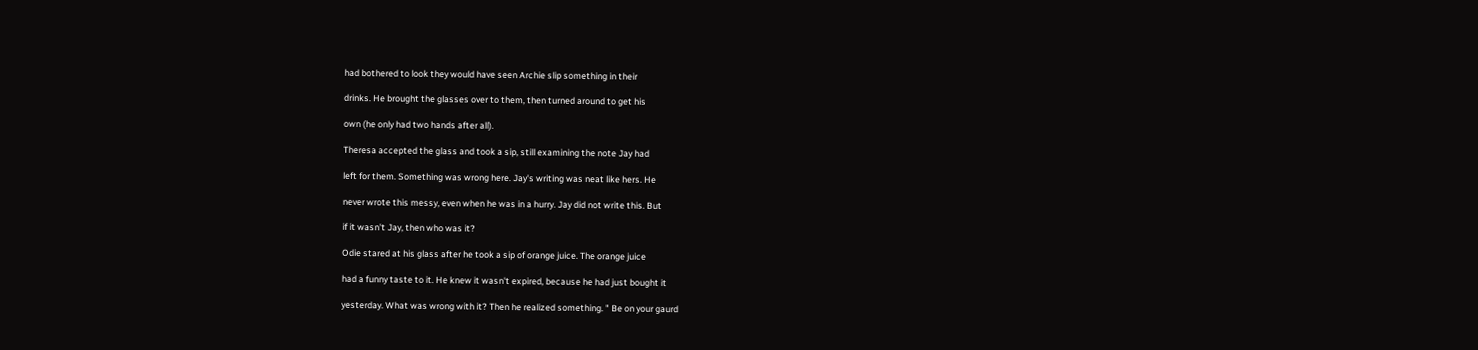had bothered to look they would have seen Archie slip something in their

drinks. He brought the glasses over to them, then turned around to get his

own (he only had two hands after all).

Theresa accepted the glass and took a sip, still examining the note Jay had

left for them. Something was wrong here. Jay's writing was neat like hers. He

never wrote this messy, even when he was in a hurry. Jay did not write this. But

if it wasn't Jay, then who was it?

Odie stared at his glass after he took a sip of orange juice. The orange juice

had a funny taste to it. He knew it wasn't expired, because he had just bought it

yesterday. What was wrong with it? Then he realized something. " Be on your gaurd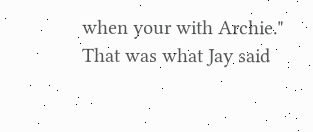when your with Archie." That was what Jay said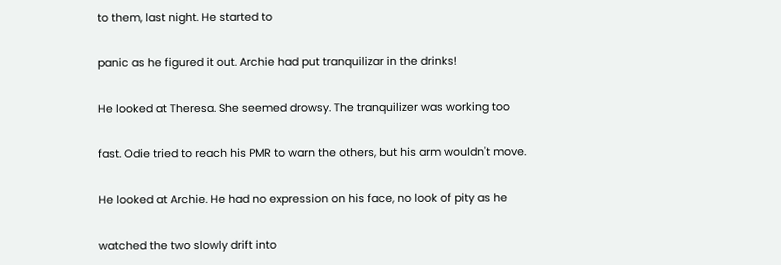to them, last night. He started to

panic as he figured it out. Archie had put tranquilizar in the drinks!

He looked at Theresa. She seemed drowsy. The tranquilizer was working too

fast. Odie tried to reach his PMR to warn the others, but his arm wouldn't move.

He looked at Archie. He had no expression on his face, no look of pity as he

watched the two slowly drift into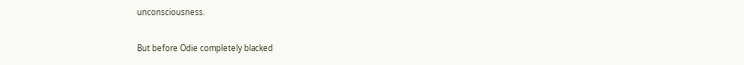unconsciousness.

But before Odie completely blacked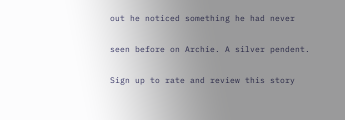out he noticed something he had never

seen before on Archie. A silver pendent.

Sign up to rate and review this story